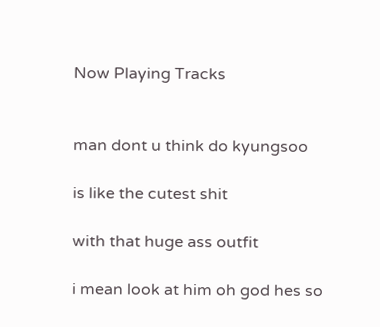Now Playing Tracks


man dont u think do kyungsoo

is like the cutest shit

with that huge ass outfit

i mean look at him oh god hes so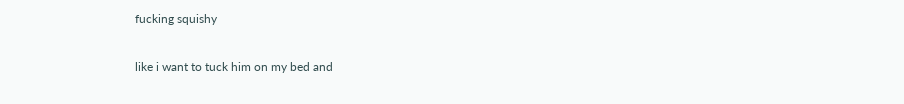fucking squishy

like i want to tuck him on my bed and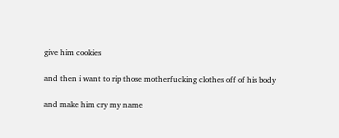give him cookies

and then i want to rip those motherfucking clothes off of his body

and make him cry my name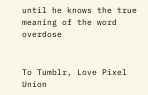until he knows the true meaning of the word overdose


To Tumblr, Love Pixel Union